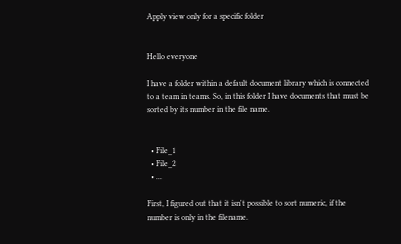Apply view only for a specific folder


Hello everyone

I have a folder within a default document library which is connected to a team in teams. So, in this folder I have documents that must be sorted by its number in the file name.


  • File_1
  • File_2
  • ...

First, I figured out that it isn't possible to sort numeric, if the number is only in the filename.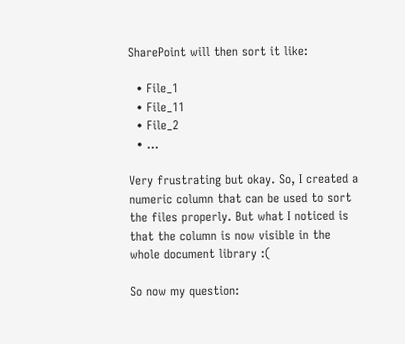SharePoint will then sort it like:

  • File_1
  • File_11
  • File_2
  • ...

Very frustrating but okay. So, I created a numeric column that can be used to sort the files properly. But what I noticed is that the column is now visible in the whole document library :(

So now my question: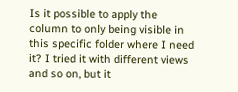Is it possible to apply the column to only being visible in this specific folder where I need it? I tried it with different views and so on, but it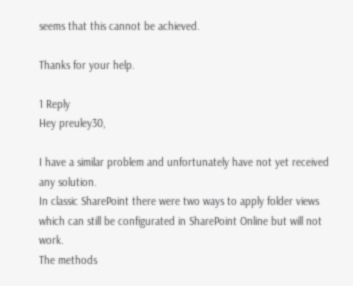seems that this cannot be achieved.

Thanks for your help.

1 Reply
Hey preuley30,

I have a similar problem and unfortunately have not yet received any solution.
In classic SharePoint there were two ways to apply folder views which can still be configurated in SharePoint Online but will not work.
The methods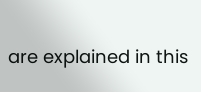are explained in this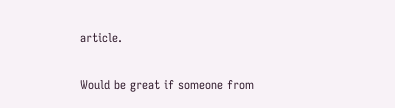article.

Would be great if someone from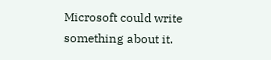Microsoft could write something about it.